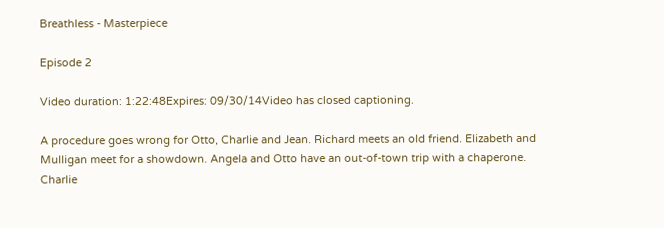Breathless - Masterpiece

Episode 2

Video duration: 1:22:48Expires: 09/30/14Video has closed captioning.

A procedure goes wrong for Otto, Charlie and Jean. Richard meets an old friend. Elizabeth and Mulligan meet for a showdown. Angela and Otto have an out-of-town trip with a chaperone. Charlie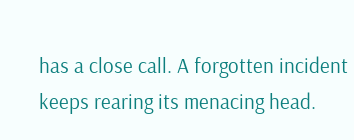has a close call. A forgotten incident keeps rearing its menacing head.